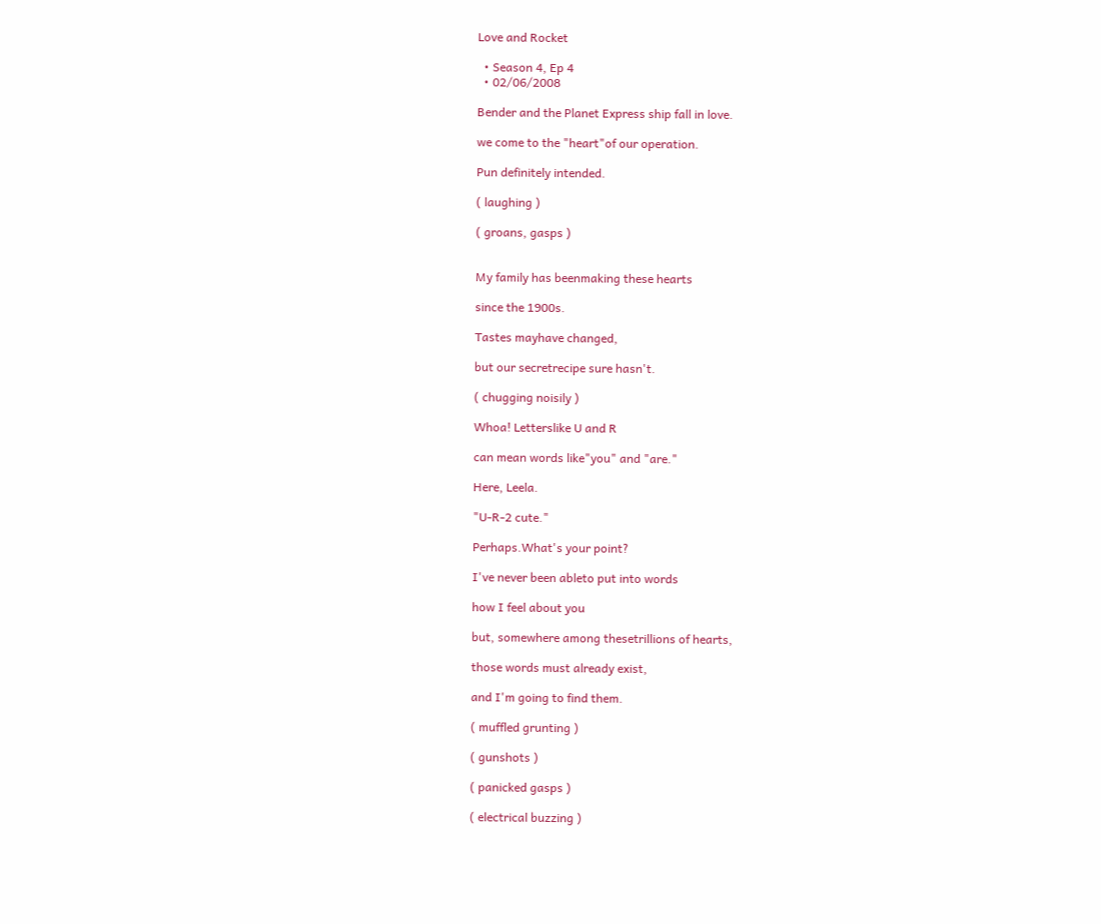Love and Rocket

  • Season 4, Ep 4
  • 02/06/2008

Bender and the Planet Express ship fall in love.

we come to the "heart"of our operation.

Pun definitely intended.

( laughing )

( groans, gasps )


My family has beenmaking these hearts

since the 1900s.

Tastes mayhave changed,

but our secretrecipe sure hasn't.

( chugging noisily )

Whoa! Letterslike U and R

can mean words like"you" and "are."

Here, Leela.

"U-R-2 cute."

Perhaps.What's your point?

I've never been ableto put into words

how I feel about you

but, somewhere among thesetrillions of hearts,

those words must already exist,

and I'm going to find them.

( muffled grunting )

( gunshots )

( panicked gasps )

( electrical buzzing )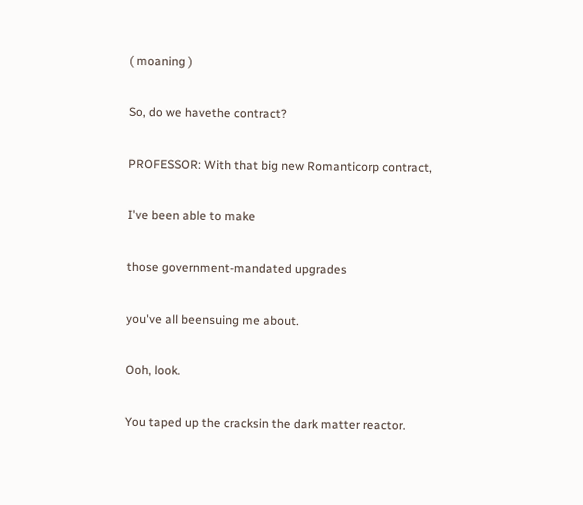( moaning )

So, do we havethe contract?

PROFESSOR: With that big new Romanticorp contract,

I've been able to make

those government-mandated upgrades

you've all beensuing me about.

Ooh, look.

You taped up the cracksin the dark matter reactor.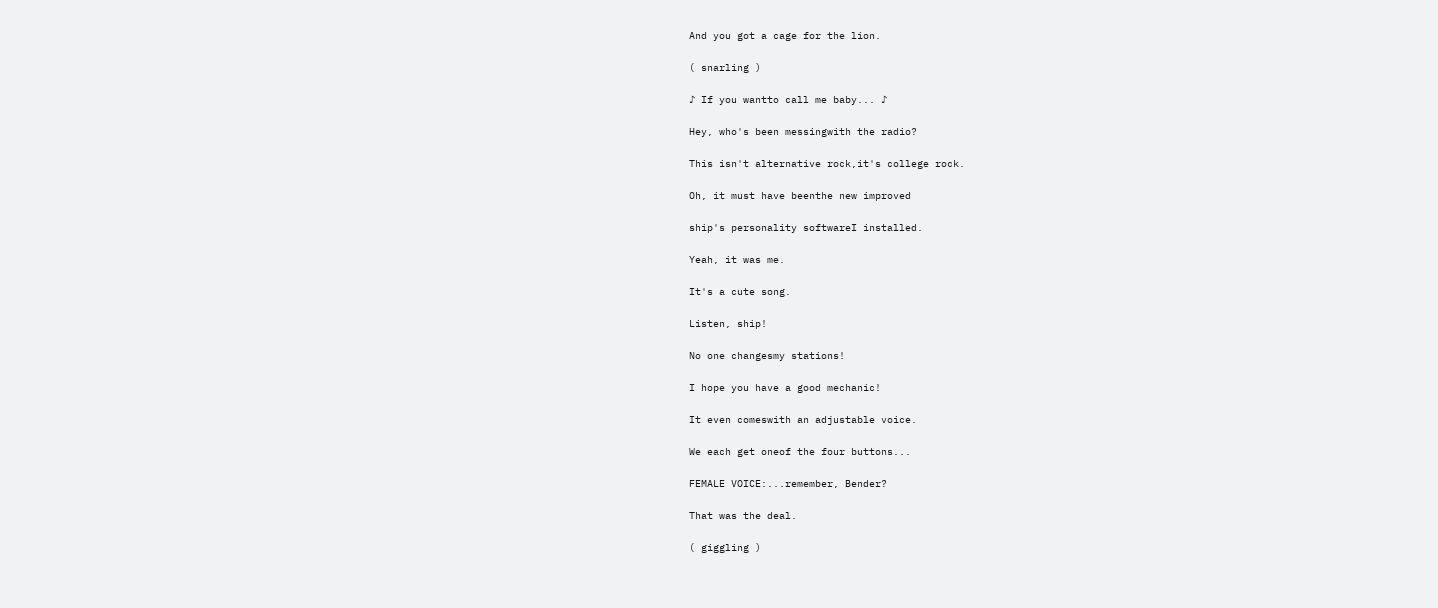And you got a cage for the lion.

( snarling )

♪ If you wantto call me baby... ♪

Hey, who's been messingwith the radio?

This isn't alternative rock,it's college rock.

Oh, it must have beenthe new improved

ship's personality softwareI installed.

Yeah, it was me.

It's a cute song.

Listen, ship!

No one changesmy stations!

I hope you have a good mechanic!

It even comeswith an adjustable voice.

We each get oneof the four buttons...

FEMALE VOICE:...remember, Bender?

That was the deal.

( giggling )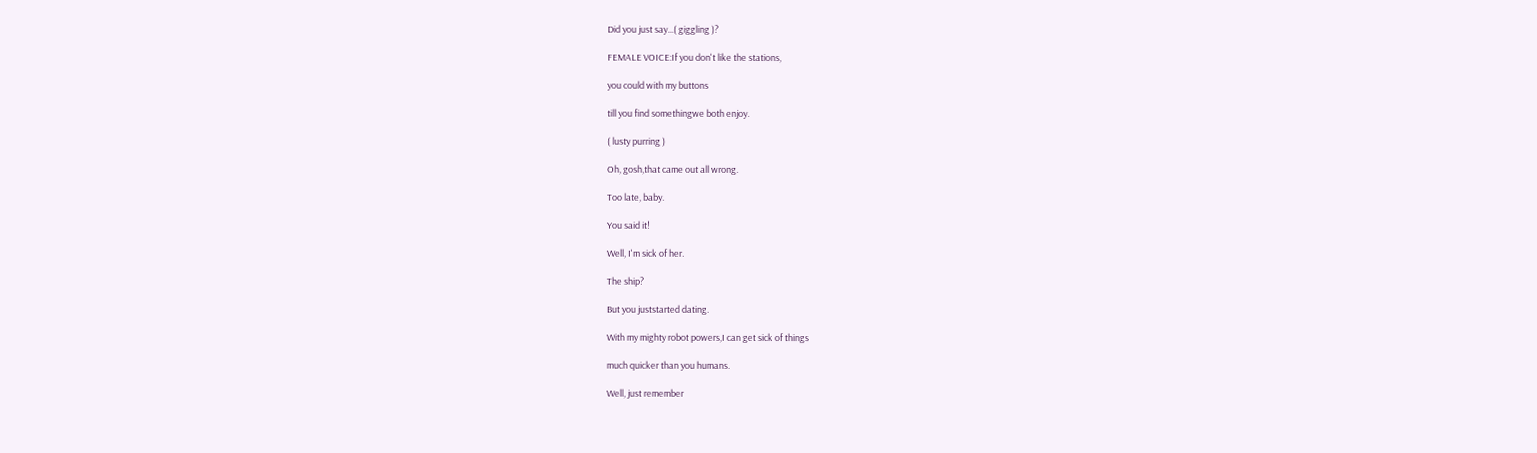Did you just say...( giggling )?

FEMALE VOICE:If you don't like the stations,

you could with my buttons

till you find somethingwe both enjoy.

( lusty purring )

Oh, gosh,that came out all wrong.

Too late, baby.

You said it!

Well, I'm sick of her.

The ship?

But you juststarted dating.

With my mighty robot powers,I can get sick of things

much quicker than you humans.

Well, just remember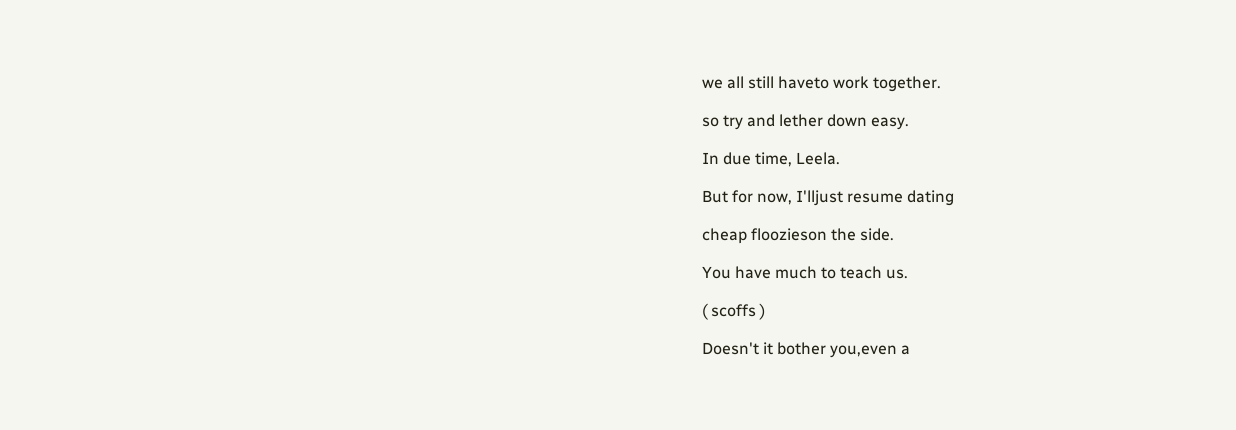we all still haveto work together.

so try and lether down easy.

In due time, Leela.

But for now, I'lljust resume dating

cheap floozieson the side.

You have much to teach us.

( scoffs )

Doesn't it bother you,even a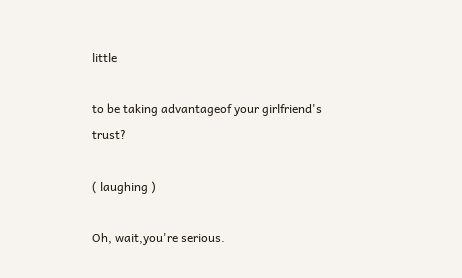little

to be taking advantageof your girlfriend's trust?

( laughing )

Oh, wait,you're serious.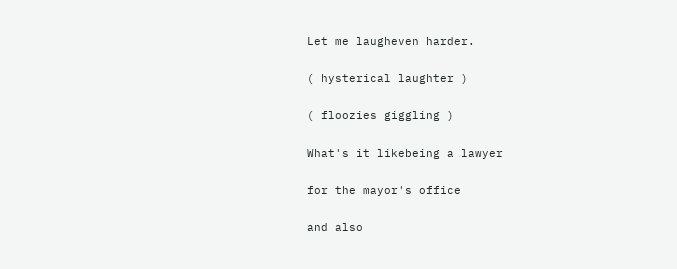Let me laugheven harder.

( hysterical laughter )

( floozies giggling )

What's it likebeing a lawyer

for the mayor's office

and also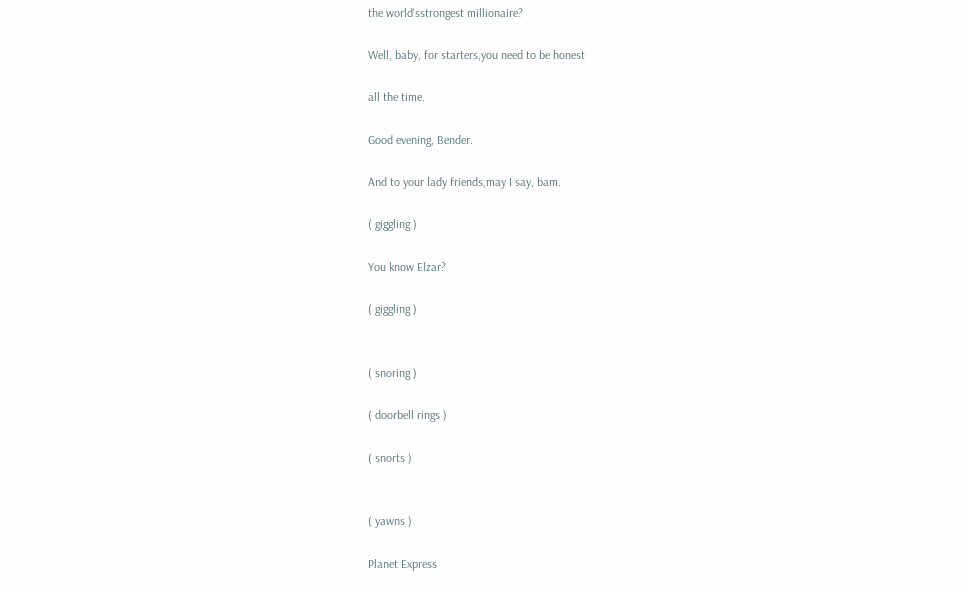the world'sstrongest millionaire?

Well, baby, for starters,you need to be honest

all the time.

Good evening, Bender.

And to your lady friends,may I say, bam.

( giggling )

You know Elzar?

( giggling )


( snoring )

( doorbell rings )

( snorts )


( yawns )

Planet Express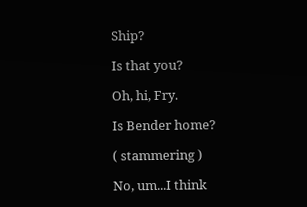Ship?

Is that you?

Oh, hi, Fry.

Is Bender home?

( stammering )

No, um...I think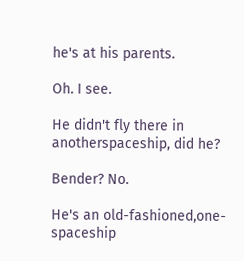he's at his parents.

Oh. I see.

He didn't fly there in anotherspaceship, did he?

Bender? No.

He's an old-fashioned,one-spaceship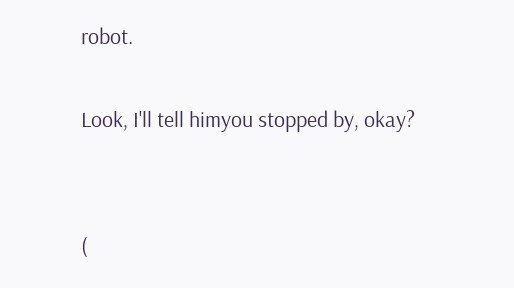robot.

Look, I'll tell himyou stopped by, okay?


(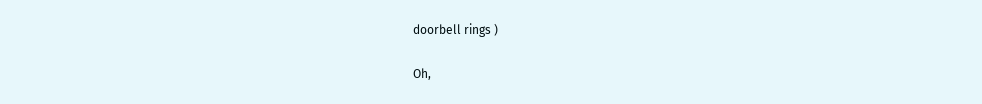doorbell rings )

Oh,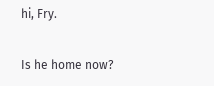hi, Fry.

Is he home now?